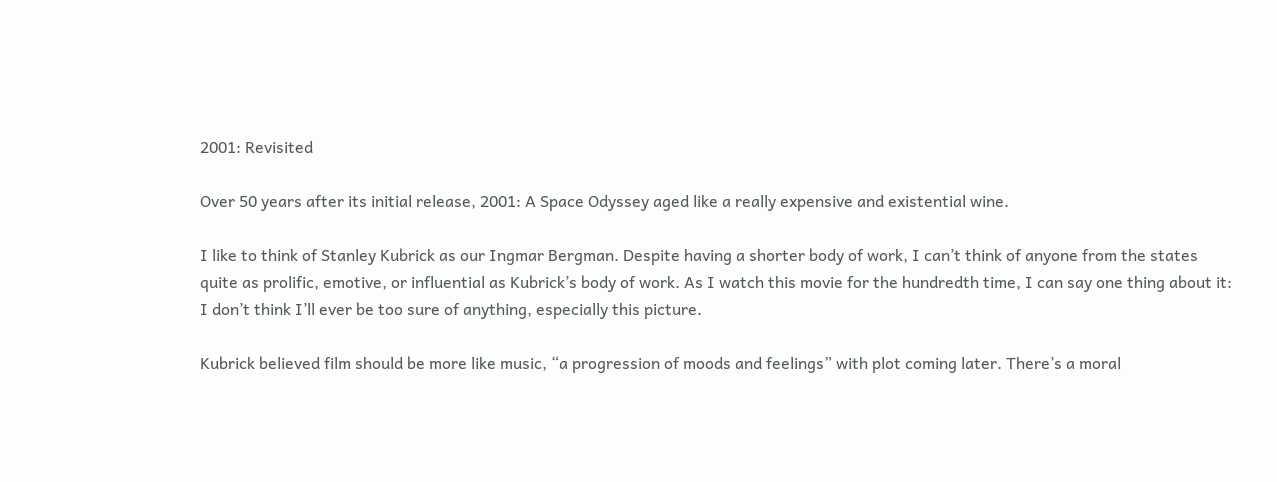2001: Revisited

Over 50 years after its initial release, 2001: A Space Odyssey aged like a really expensive and existential wine.

I like to think of Stanley Kubrick as our Ingmar Bergman. Despite having a shorter body of work, I can’t think of anyone from the states quite as prolific, emotive, or influential as Kubrick’s body of work. As I watch this movie for the hundredth time, I can say one thing about it: I don’t think I’ll ever be too sure of anything, especially this picture.

Kubrick believed film should be more like music, “a progression of moods and feelings” with plot coming later. There’s a moral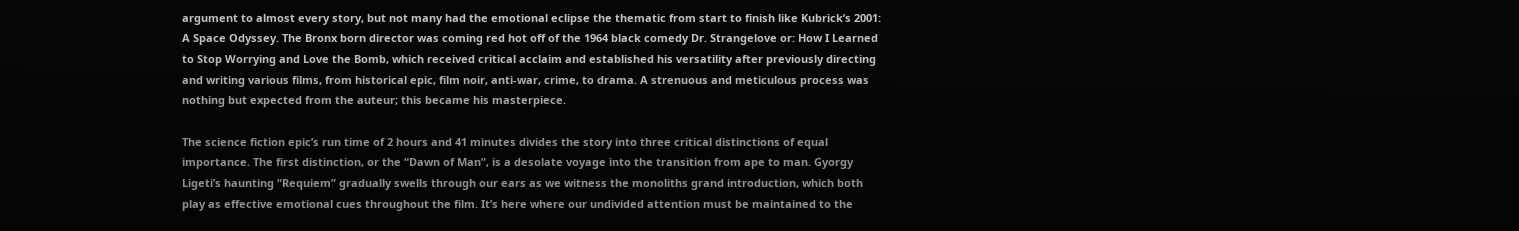argument to almost every story, but not many had the emotional eclipse the thematic from start to finish like Kubrick’s 2001: A Space Odyssey. The Bronx born director was coming red hot off of the 1964 black comedy Dr. Strangelove or: How I Learned to Stop Worrying and Love the Bomb, which received critical acclaim and established his versatility after previously directing and writing various films, from historical epic, film noir, anti-war, crime, to drama. A strenuous and meticulous process was nothing but expected from the auteur; this became his masterpiece.

The science fiction epic’s run time of 2 hours and 41 minutes divides the story into three critical distinctions of equal importance. The first distinction, or the “Dawn of Man”, is a desolate voyage into the transition from ape to man. Gyorgy Ligeti’s haunting “Requiem” gradually swells through our ears as we witness the monoliths grand introduction, which both play as effective emotional cues throughout the film. It’s here where our undivided attention must be maintained to the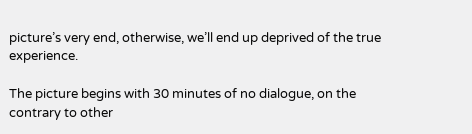picture’s very end, otherwise, we’ll end up deprived of the true experience.

The picture begins with 30 minutes of no dialogue, on the contrary to other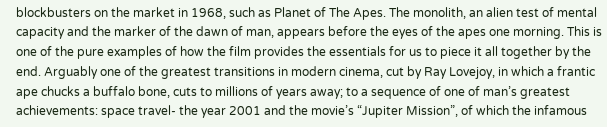blockbusters on the market in 1968, such as Planet of The Apes. The monolith, an alien test of mental capacity and the marker of the dawn of man, appears before the eyes of the apes one morning. This is one of the pure examples of how the film provides the essentials for us to piece it all together by the end. Arguably one of the greatest transitions in modern cinema, cut by Ray Lovejoy, in which a frantic ape chucks a buffalo bone, cuts to millions of years away; to a sequence of one of man’s greatest achievements: space travel- the year 2001 and the movie’s “Jupiter Mission”, of which the infamous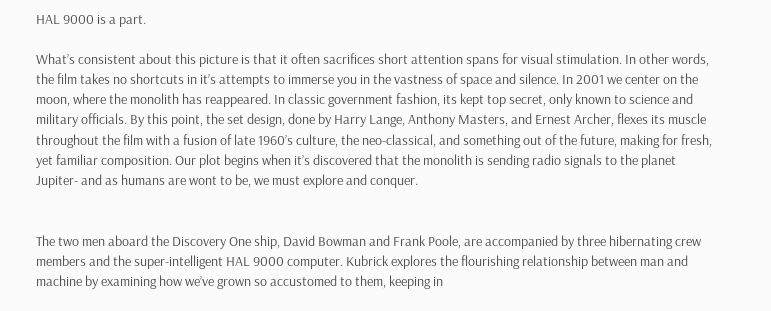HAL 9000 is a part.

What’s consistent about this picture is that it often sacrifices short attention spans for visual stimulation. In other words, the film takes no shortcuts in it’s attempts to immerse you in the vastness of space and silence. In 2001 we center on the moon, where the monolith has reappeared. In classic government fashion, its kept top secret, only known to science and military officials. By this point, the set design, done by Harry Lange, Anthony Masters, and Ernest Archer, flexes its muscle throughout the film with a fusion of late 1960’s culture, the neo-classical, and something out of the future, making for fresh, yet familiar composition. Our plot begins when it’s discovered that the monolith is sending radio signals to the planet Jupiter- and as humans are wont to be, we must explore and conquer.


The two men aboard the Discovery One ship, David Bowman and Frank Poole, are accompanied by three hibernating crew members and the super-intelligent HAL 9000 computer. Kubrick explores the flourishing relationship between man and machine by examining how we’ve grown so accustomed to them, keeping in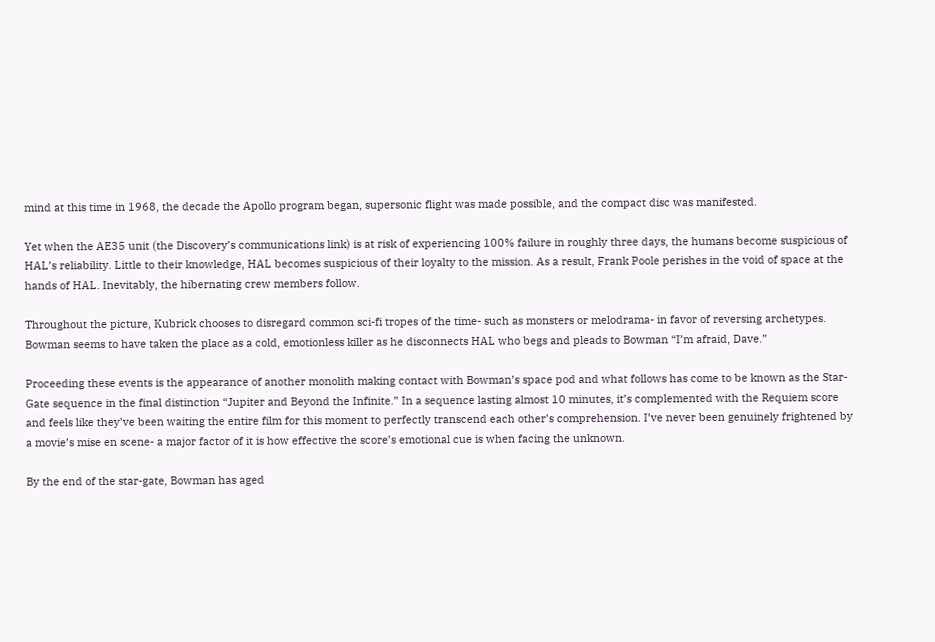mind at this time in 1968, the decade the Apollo program began, supersonic flight was made possible, and the compact disc was manifested.

Yet when the AE35 unit (the Discovery’s communications link) is at risk of experiencing 100% failure in roughly three days, the humans become suspicious of HAL’s reliability. Little to their knowledge, HAL becomes suspicious of their loyalty to the mission. As a result, Frank Poole perishes in the void of space at the hands of HAL. Inevitably, the hibernating crew members follow.

Throughout the picture, Kubrick chooses to disregard common sci-fi tropes of the time- such as monsters or melodrama- in favor of reversing archetypes. Bowman seems to have taken the place as a cold, emotionless killer as he disconnects HAL who begs and pleads to Bowman “I’m afraid, Dave.”

Proceeding these events is the appearance of another monolith making contact with Bowman’s space pod and what follows has come to be known as the Star-Gate sequence in the final distinction “Jupiter and Beyond the Infinite.” In a sequence lasting almost 10 minutes, it’s complemented with the Requiem score and feels like they’ve been waiting the entire film for this moment to perfectly transcend each other’s comprehension. I’ve never been genuinely frightened by a movie’s mise en scene- a major factor of it is how effective the score’s emotional cue is when facing the unknown.

By the end of the star-gate, Bowman has aged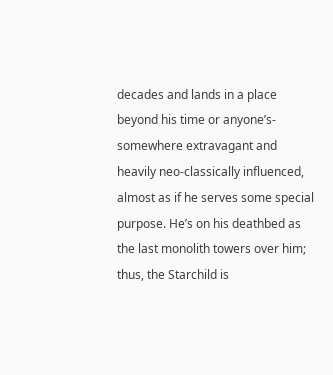decades and lands in a place beyond his time or anyone’s- somewhere extravagant and heavily neo-classically influenced, almost as if he serves some special purpose. He’s on his deathbed as the last monolith towers over him; thus, the Starchild is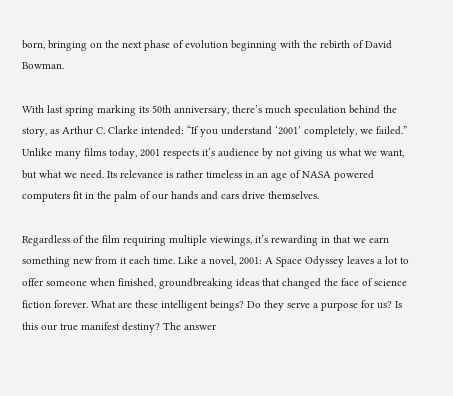born, bringing on the next phase of evolution beginning with the rebirth of David Bowman.

With last spring marking its 50th anniversary, there’s much speculation behind the story, as Arthur C. Clarke intended: “If you understand ‘2001’ completely, we failed.” Unlike many films today, 2001 respects it’s audience by not giving us what we want, but what we need. Its relevance is rather timeless in an age of NASA powered computers fit in the palm of our hands and cars drive themselves.

Regardless of the film requiring multiple viewings, it’s rewarding in that we earn something new from it each time. Like a novel, 2001: A Space Odyssey leaves a lot to offer someone when finished, groundbreaking ideas that changed the face of science fiction forever. What are these intelligent beings? Do they serve a purpose for us? Is this our true manifest destiny? The answer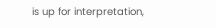is up for interpretation,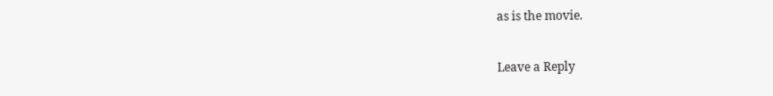as is the movie.

Leave a Reply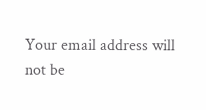Your email address will not be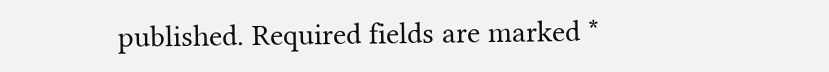published. Required fields are marked *